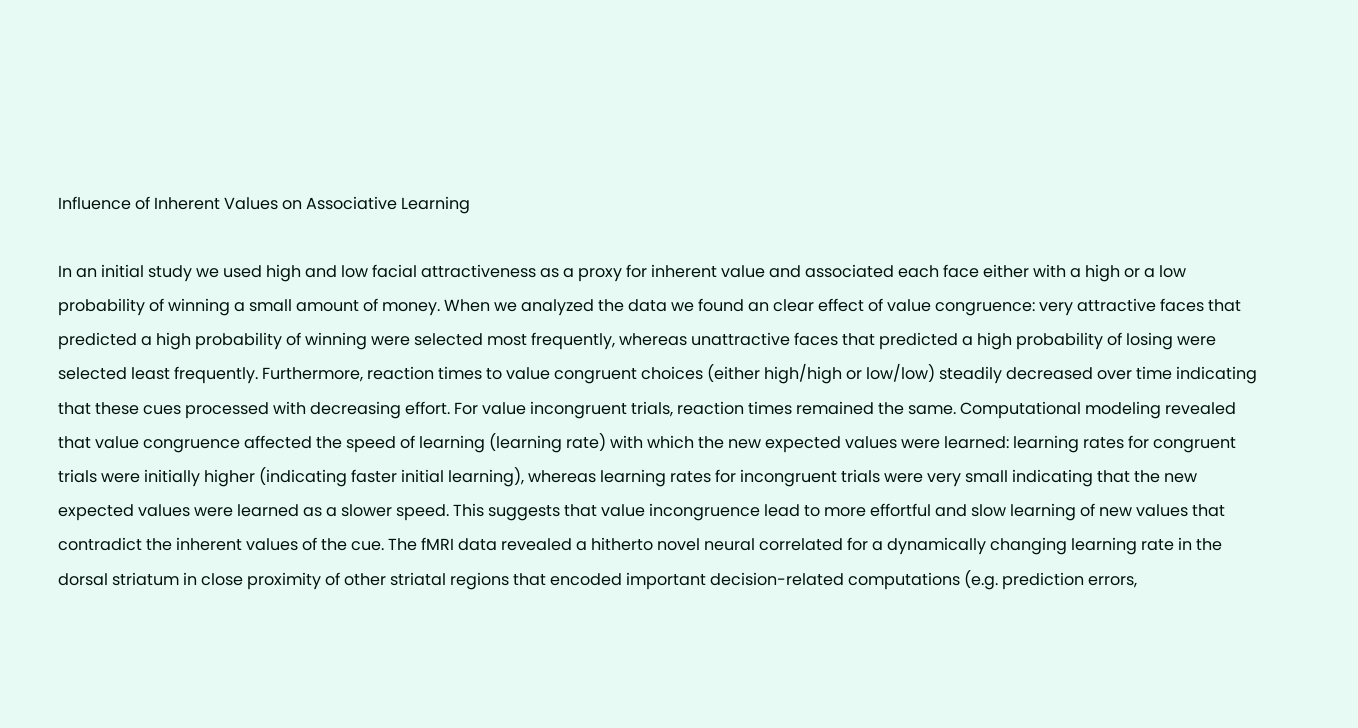Influence of Inherent Values on Associative Learning

In an initial study we used high and low facial attractiveness as a proxy for inherent value and associated each face either with a high or a low probability of winning a small amount of money. When we analyzed the data we found an clear effect of value congruence: very attractive faces that predicted a high probability of winning were selected most frequently, whereas unattractive faces that predicted a high probability of losing were selected least frequently. Furthermore, reaction times to value congruent choices (either high/high or low/low) steadily decreased over time indicating that these cues processed with decreasing effort. For value incongruent trials, reaction times remained the same. Computational modeling revealed that value congruence affected the speed of learning (learning rate) with which the new expected values were learned: learning rates for congruent trials were initially higher (indicating faster initial learning), whereas learning rates for incongruent trials were very small indicating that the new expected values were learned as a slower speed. This suggests that value incongruence lead to more effortful and slow learning of new values that contradict the inherent values of the cue. The fMRI data revealed a hitherto novel neural correlated for a dynamically changing learning rate in the dorsal striatum in close proximity of other striatal regions that encoded important decision-related computations (e.g. prediction errors,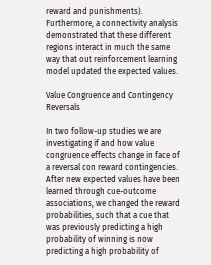reward and punishments). Furthermore, a connectivity analysis demonstrated that these different regions interact in much the same way that out reinforcement learning model updated the expected values.

Value Congruence and Contingency Reversals

In two follow-up studies we are investigating if and how value congruence effects change in face of a reversal con reward contingencies. After new expected values have been learned through cue-outcome associations, we changed the reward probabilities, such that a cue that was previously predicting a high probability of winning is now predicting a high probability of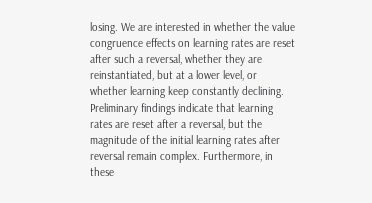losing. We are interested in whether the value congruence effects on learning rates are reset after such a reversal, whether they are reinstantiated, but at a lower level, or whether learning keep constantly declining. Preliminary findings indicate that learning rates are reset after a reversal, but the magnitude of the initial learning rates after reversal remain complex. Furthermore, in these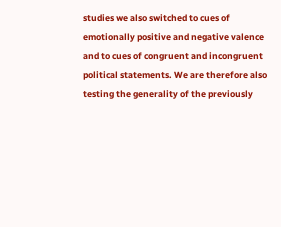studies we also switched to cues of emotionally positive and negative valence and to cues of congruent and incongruent political statements. We are therefore also testing the generality of the previously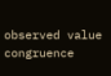observed value congruence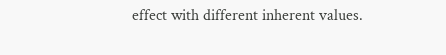effect with different inherent values.